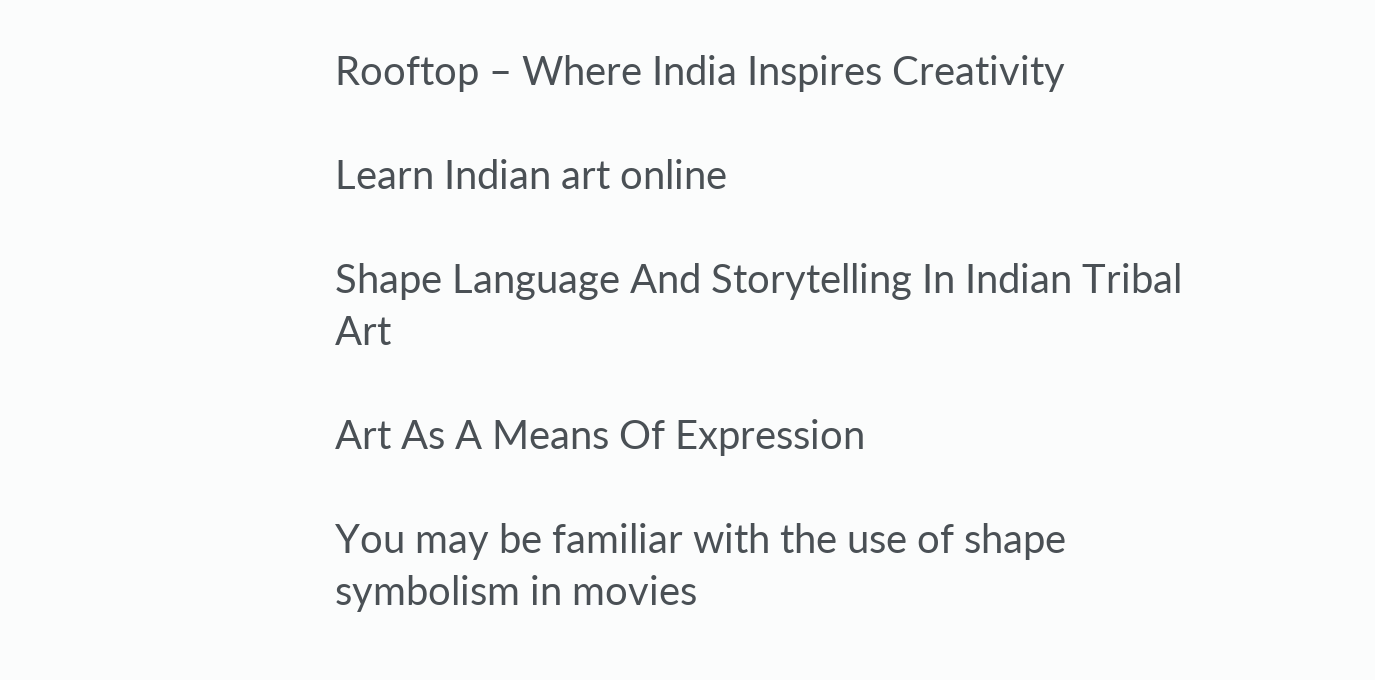Rooftop – Where India Inspires Creativity

Learn Indian art online

Shape Language And Storytelling In Indian Tribal Art

Art As A Means Of Expression

You may be familiar with the use of shape symbolism in movies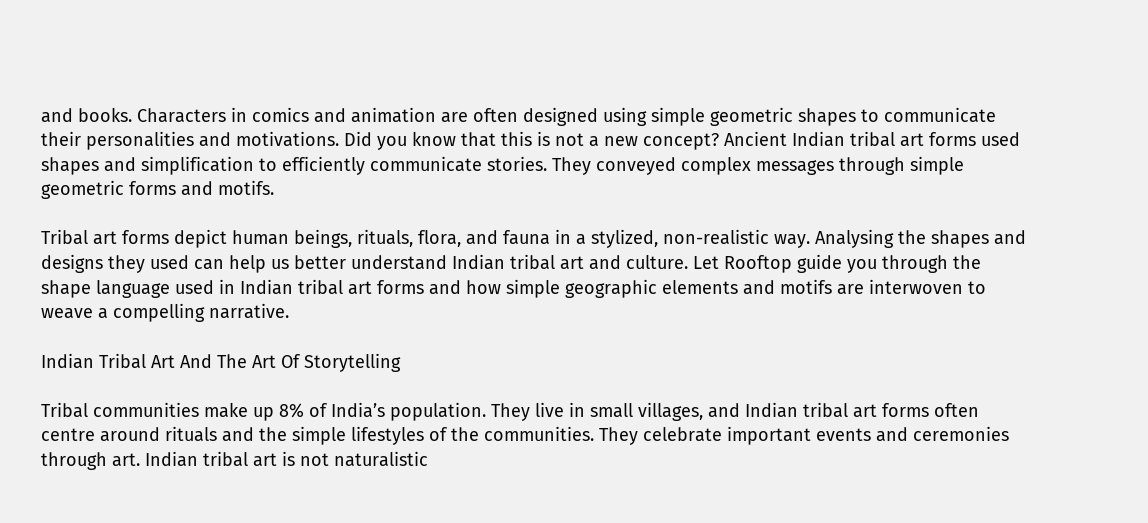and books. Characters in comics and animation are often designed using simple geometric shapes to communicate their personalities and motivations. Did you know that this is not a new concept? Ancient Indian tribal art forms used shapes and simplification to efficiently communicate stories. They conveyed complex messages through simple geometric forms and motifs.

Tribal art forms depict human beings, rituals, flora, and fauna in a stylized, non-realistic way. Analysing the shapes and designs they used can help us better understand Indian tribal art and culture. Let Rooftop guide you through the shape language used in Indian tribal art forms and how simple geographic elements and motifs are interwoven to weave a compelling narrative.

Indian Tribal Art And The Art Of Storytelling

Tribal communities make up 8% of India’s population. They live in small villages, and Indian tribal art forms often centre around rituals and the simple lifestyles of the communities. They celebrate important events and ceremonies through art. Indian tribal art is not naturalistic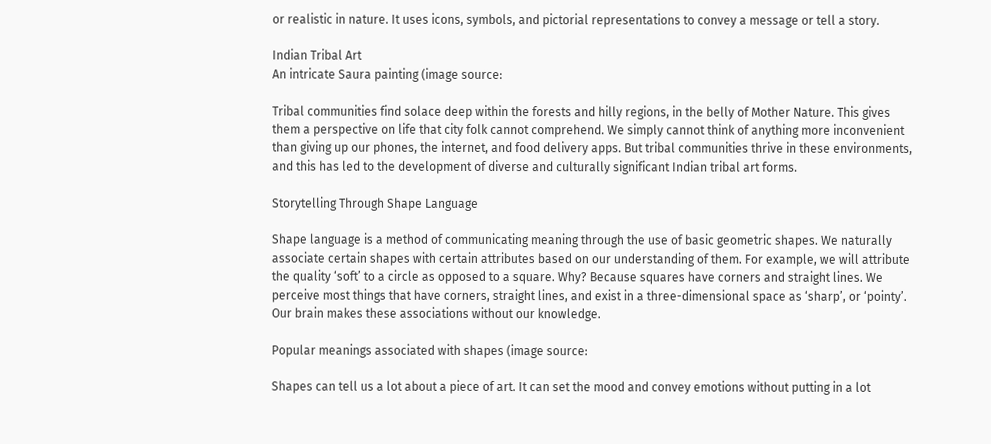or realistic in nature. It uses icons, symbols, and pictorial representations to convey a message or tell a story.

Indian Tribal Art
An intricate Saura painting (image source:

Tribal communities find solace deep within the forests and hilly regions, in the belly of Mother Nature. This gives them a perspective on life that city folk cannot comprehend. We simply cannot think of anything more inconvenient than giving up our phones, the internet, and food delivery apps. But tribal communities thrive in these environments, and this has led to the development of diverse and culturally significant Indian tribal art forms.

Storytelling Through Shape Language

Shape language is a method of communicating meaning through the use of basic geometric shapes. We naturally associate certain shapes with certain attributes based on our understanding of them. For example, we will attribute the quality ‘soft’ to a circle as opposed to a square. Why? Because squares have corners and straight lines. We perceive most things that have corners, straight lines, and exist in a three-dimensional space as ‘sharp’, or ‘pointy’. Our brain makes these associations without our knowledge.

Popular meanings associated with shapes (image source:

Shapes can tell us a lot about a piece of art. It can set the mood and convey emotions without putting in a lot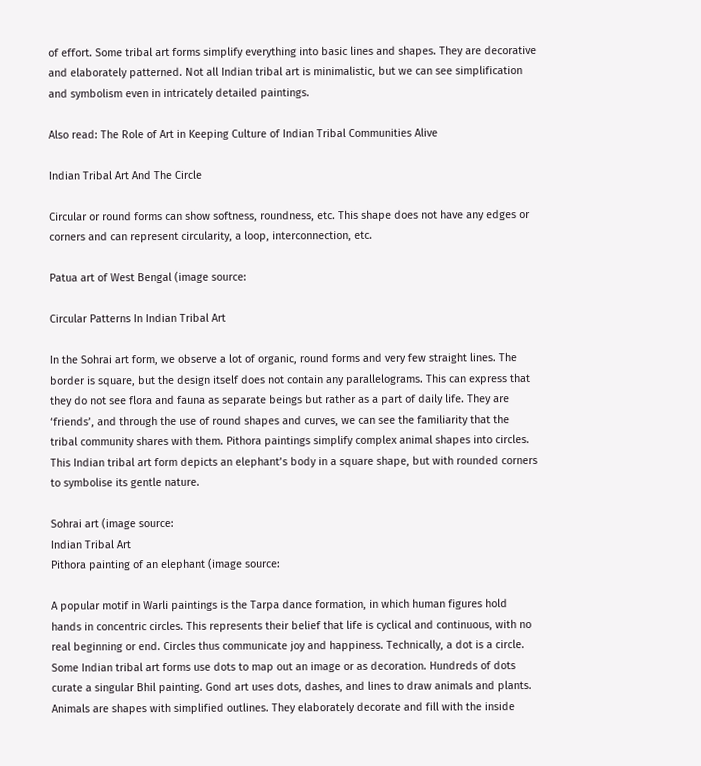of effort. Some tribal art forms simplify everything into basic lines and shapes. They are decorative and elaborately patterned. Not all Indian tribal art is minimalistic, but we can see simplification and symbolism even in intricately detailed paintings.

Also read: The Role of Art in Keeping Culture of Indian Tribal Communities Alive

Indian Tribal Art And The Circle

Circular or round forms can show softness, roundness, etc. This shape does not have any edges or corners and can represent circularity, a loop, interconnection, etc.

Patua art of West Bengal (image source:

Circular Patterns In Indian Tribal Art

In the Sohrai art form, we observe a lot of organic, round forms and very few straight lines. The border is square, but the design itself does not contain any parallelograms. This can express that they do not see flora and fauna as separate beings but rather as a part of daily life. They are ‘friends’, and through the use of round shapes and curves, we can see the familiarity that the tribal community shares with them. Pithora paintings simplify complex animal shapes into circles. This Indian tribal art form depicts an elephant’s body in a square shape, but with rounded corners to symbolise its gentle nature.

Sohrai art (image source:
Indian Tribal Art
Pithora painting of an elephant (image source:

A popular motif in Warli paintings is the Tarpa dance formation, in which human figures hold hands in concentric circles. This represents their belief that life is cyclical and continuous, with no real beginning or end. Circles thus communicate joy and happiness. Technically, a dot is a circle. Some Indian tribal art forms use dots to map out an image or as decoration. Hundreds of dots curate a singular Bhil painting. Gond art uses dots, dashes, and lines to draw animals and plants. Animals are shapes with simplified outlines. They elaborately decorate and fill with the inside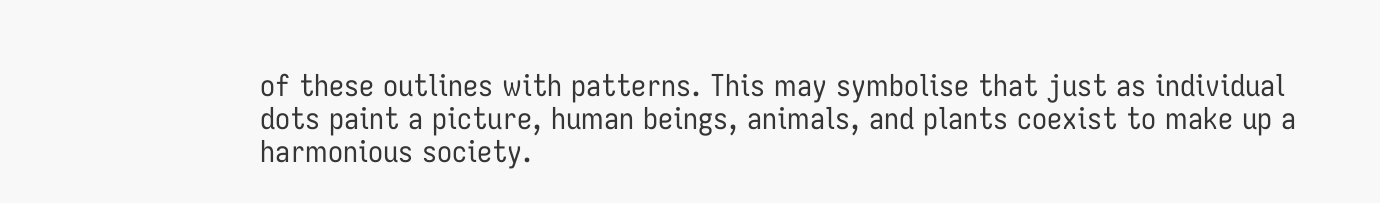of these outlines with patterns. This may symbolise that just as individual dots paint a picture, human beings, animals, and plants coexist to make up a harmonious society.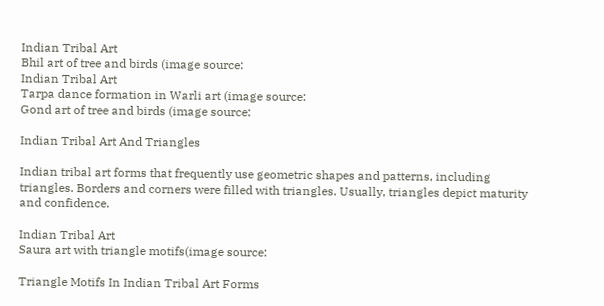Indian Tribal Art
Bhil art of tree and birds (image source:
Indian Tribal Art
Tarpa dance formation in Warli art (image source:
Gond art of tree and birds (image source:

Indian Tribal Art And Triangles

Indian tribal art forms that frequently use geometric shapes and patterns, including triangles. Borders and corners were filled with triangles. Usually, triangles depict maturity and confidence.

Indian Tribal Art
Saura art with triangle motifs(image source:

Triangle Motifs In Indian Tribal Art Forms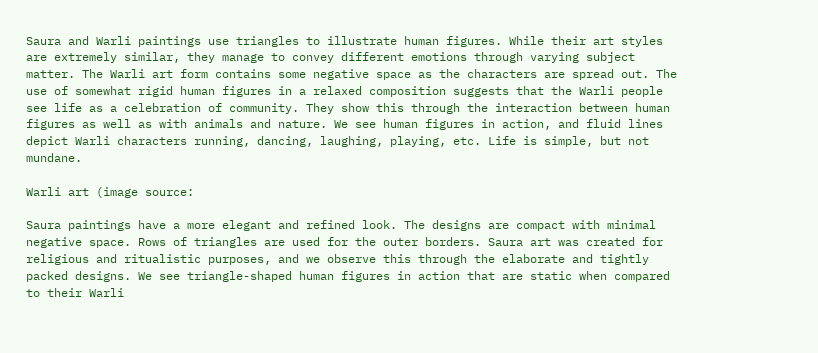Saura and Warli paintings use triangles to illustrate human figures. While their art styles are extremely similar, they manage to convey different emotions through varying subject matter. The Warli art form contains some negative space as the characters are spread out. The use of somewhat rigid human figures in a relaxed composition suggests that the Warli people see life as a celebration of community. They show this through the interaction between human figures as well as with animals and nature. We see human figures in action, and fluid lines depict Warli characters running, dancing, laughing, playing, etc. Life is simple, but not mundane.

Warli art (image source:

Saura paintings have a more elegant and refined look. The designs are compact with minimal negative space. Rows of triangles are used for the outer borders. Saura art was created for religious and ritualistic purposes, and we observe this through the elaborate and tightly packed designs. We see triangle-shaped human figures in action that are static when compared to their Warli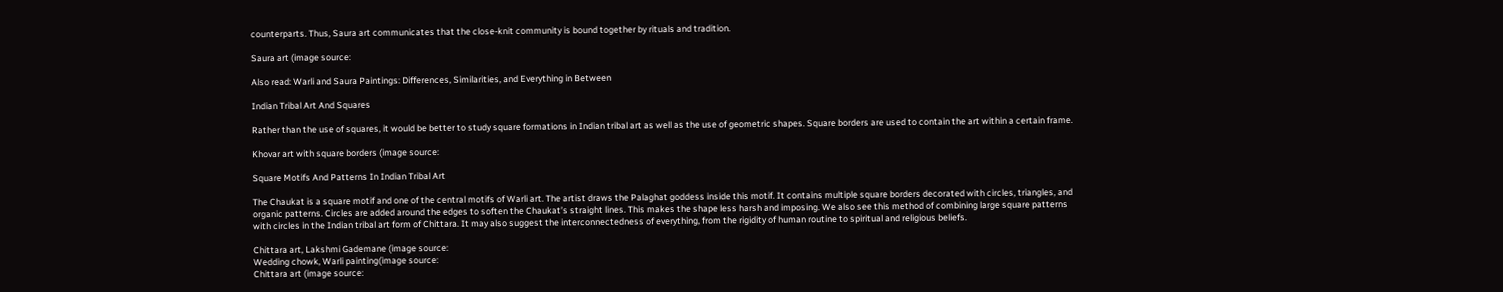counterparts. Thus, Saura art communicates that the close-knit community is bound together by rituals and tradition.

Saura art (image source:

Also read: Warli and Saura Paintings: Differences, Similarities, and Everything in Between

Indian Tribal Art And Squares

Rather than the use of squares, it would be better to study square formations in Indian tribal art as well as the use of geometric shapes. Square borders are used to contain the art within a certain frame.

Khovar art with square borders (image source:

Square Motifs And Patterns In Indian Tribal Art

The Chaukat is a square motif and one of the central motifs of Warli art. The artist draws the Palaghat goddess inside this motif. It contains multiple square borders decorated with circles, triangles, and organic patterns. Circles are added around the edges to soften the Chaukat’s straight lines. This makes the shape less harsh and imposing. We also see this method of combining large square patterns with circles in the Indian tribal art form of Chittara. It may also suggest the interconnectedness of everything, from the rigidity of human routine to spiritual and religious beliefs.

Chittara art, Lakshmi Gademane (image source:
Wedding chowk, Warli painting(image source:
Chittara art (image source: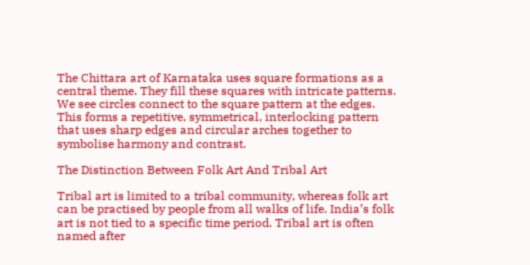The Chittara art of Karnataka uses square formations as a central theme. They fill these squares with intricate patterns. We see circles connect to the square pattern at the edges. This forms a repetitive, symmetrical, interlocking pattern that uses sharp edges and circular arches together to symbolise harmony and contrast.

The Distinction Between Folk Art And Tribal Art

Tribal art is limited to a tribal community, whereas folk art can be practised by people from all walks of life. India’s folk art is not tied to a specific time period. Tribal art is often named after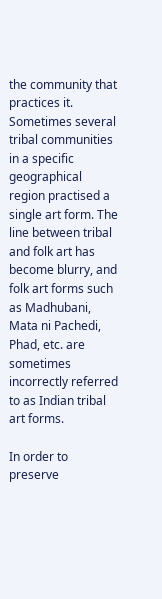the community that practices it. Sometimes several tribal communities in a specific geographical region practised a single art form. The line between tribal and folk art has become blurry, and folk art forms such as Madhubani, Mata ni Pachedi, Phad, etc. are sometimes incorrectly referred to as Indian tribal art forms.

In order to preserve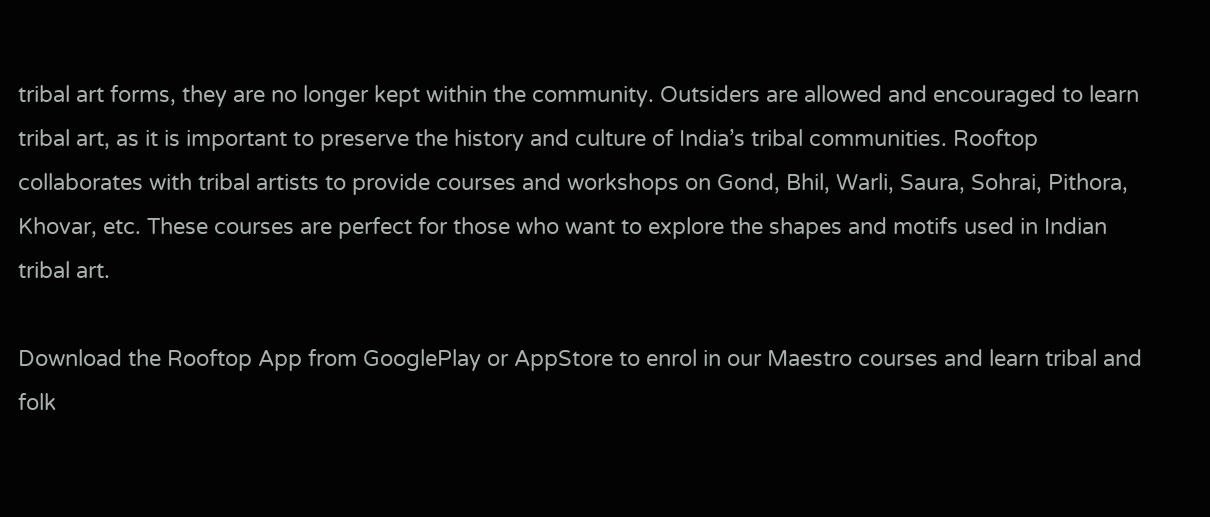tribal art forms, they are no longer kept within the community. Outsiders are allowed and encouraged to learn tribal art, as it is important to preserve the history and culture of India’s tribal communities. Rooftop collaborates with tribal artists to provide courses and workshops on Gond, Bhil, Warli, Saura, Sohrai, Pithora, Khovar, etc. These courses are perfect for those who want to explore the shapes and motifs used in Indian tribal art.

Download the Rooftop App from GooglePlay or AppStore to enrol in our Maestro courses and learn tribal and folk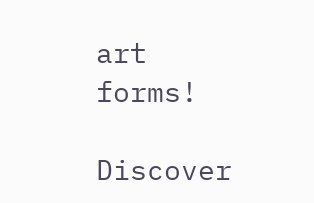art forms!

Discover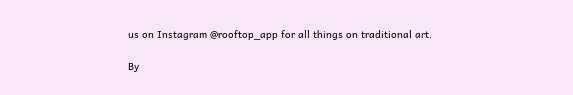us on Instagram @rooftop_app for all things on traditional art.

By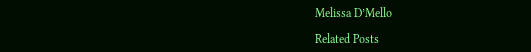Melissa D’Mello

Related Posts